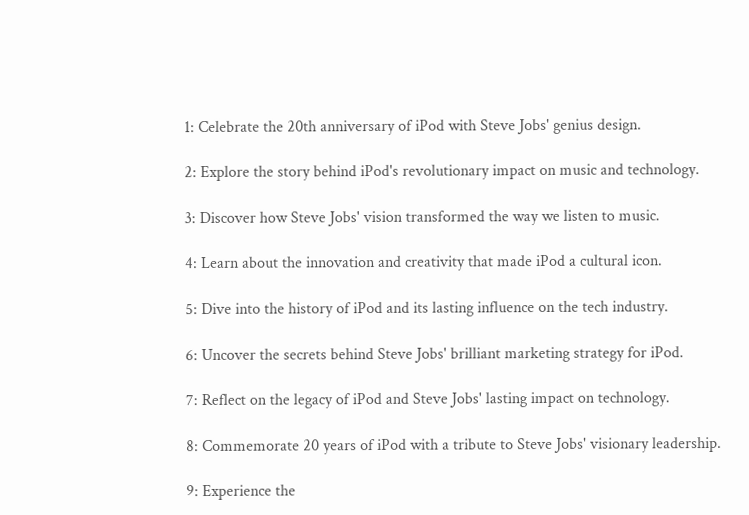1: Celebrate the 20th anniversary of iPod with Steve Jobs' genius design.

2: Explore the story behind iPod's revolutionary impact on music and technology.

3: Discover how Steve Jobs' vision transformed the way we listen to music.

4: Learn about the innovation and creativity that made iPod a cultural icon.

5: Dive into the history of iPod and its lasting influence on the tech industry.

6: Uncover the secrets behind Steve Jobs' brilliant marketing strategy for iPod.

7: Reflect on the legacy of iPod and Steve Jobs' lasting impact on technology.

8: Commemorate 20 years of iPod with a tribute to Steve Jobs' visionary leadership.

9: Experience the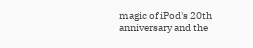magic of iPod's 20th anniversary and the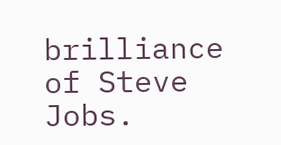brilliance of Steve Jobs.